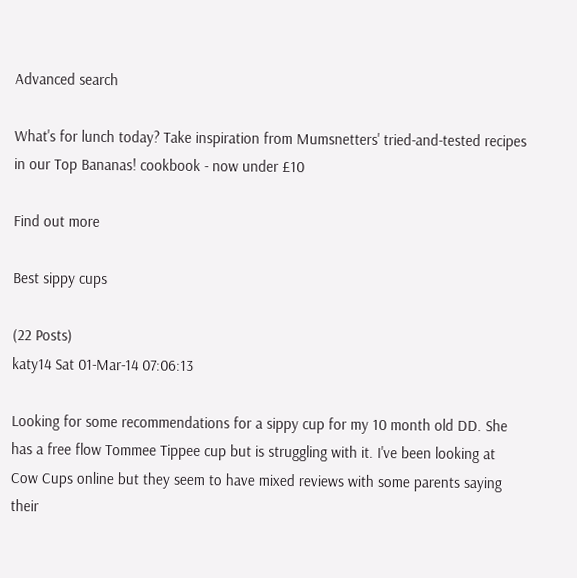Advanced search

What's for lunch today? Take inspiration from Mumsnetters' tried-and-tested recipes in our Top Bananas! cookbook - now under £10

Find out more

Best sippy cups

(22 Posts)
katy14 Sat 01-Mar-14 07:06:13

Looking for some recommendations for a sippy cup for my 10 month old DD. She has a free flow Tommee Tippee cup but is struggling with it. I've been looking at Cow Cups online but they seem to have mixed reviews with some parents saying their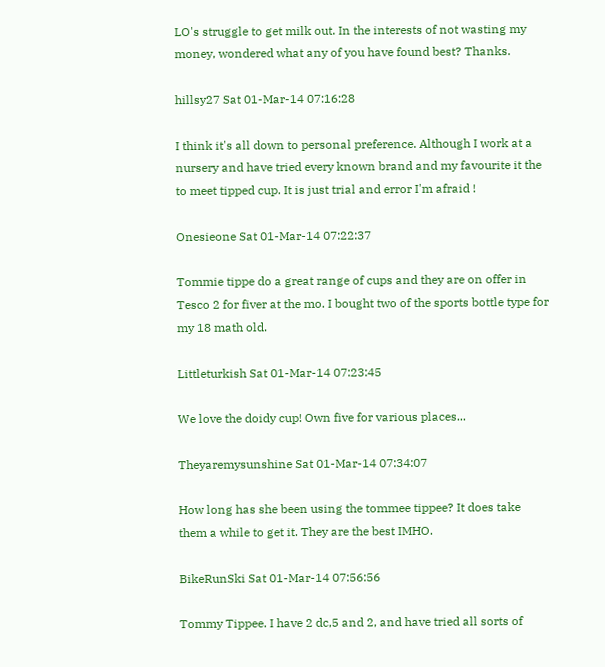LO's struggle to get milk out. In the interests of not wasting my money, wondered what any of you have found best? Thanks.

hillsy27 Sat 01-Mar-14 07:16:28

I think it's all down to personal preference. Although I work at a nursery and have tried every known brand and my favourite it the to meet tipped cup. It is just trial and error I'm afraid !

Onesieone Sat 01-Mar-14 07:22:37

Tommie tippe do a great range of cups and they are on offer in Tesco 2 for fiver at the mo. I bought two of the sports bottle type for my 18 math old.

Littleturkish Sat 01-Mar-14 07:23:45

We love the doidy cup! Own five for various places...

Theyaremysunshine Sat 01-Mar-14 07:34:07

How long has she been using the tommee tippee? It does take them a while to get it. They are the best IMHO.

BikeRunSki Sat 01-Mar-14 07:56:56

Tommy Tippee. I have 2 dc,5 and 2, and have tried all sorts of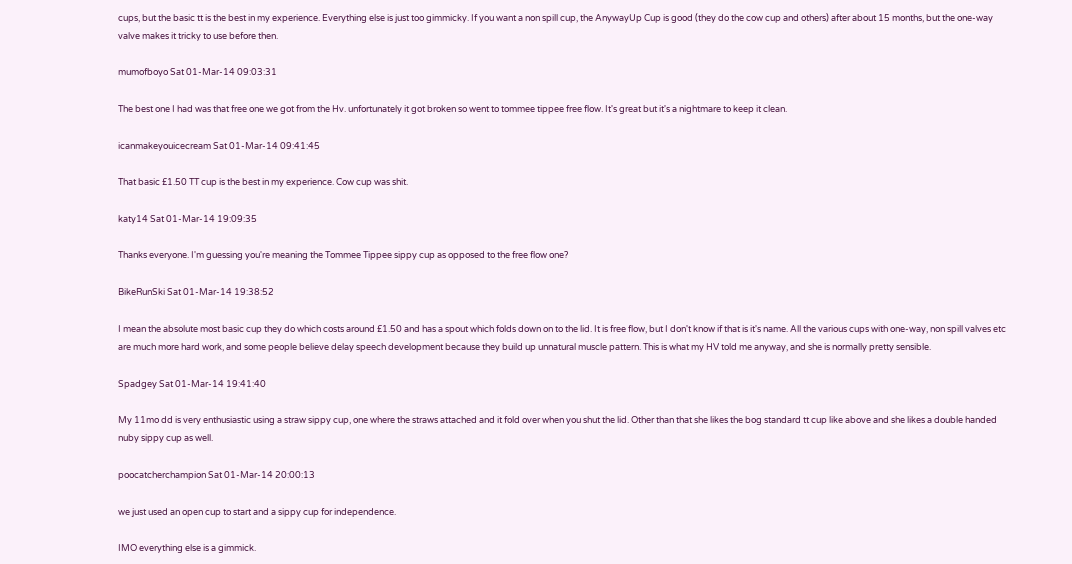cups, but the basic tt is the best in my experience. Everything else is just too gimmicky. If you want a non spill cup, the AnywayUp Cup is good (they do the cow cup and others) after about 15 months, but the one-way valve makes it tricky to use before then.

mumofboyo Sat 01-Mar-14 09:03:31

The best one I had was that free one we got from the Hv. unfortunately it got broken so went to tommee tippee free flow. It's great but it's a nightmare to keep it clean.

icanmakeyouicecream Sat 01-Mar-14 09:41:45

That basic £1.50 TT cup is the best in my experience. Cow cup was shit.

katy14 Sat 01-Mar-14 19:09:35

Thanks everyone. I'm guessing you're meaning the Tommee Tippee sippy cup as opposed to the free flow one?

BikeRunSki Sat 01-Mar-14 19:38:52

I mean the absolute most basic cup they do which costs around £1.50 and has a spout which folds down on to the lid. It is free flow, but I don't know if that is it's name. All the various cups with one-way, non spill valves etc are much more hard work, and some people believe delay speech development because they build up unnatural muscle pattern. This is what my HV told me anyway, and she is normally pretty sensible.

Spadgey Sat 01-Mar-14 19:41:40

My 11mo dd is very enthusiastic using a straw sippy cup, one where the straws attached and it fold over when you shut the lid. Other than that she likes the bog standard tt cup like above and she likes a double handed nuby sippy cup as well.

poocatcherchampion Sat 01-Mar-14 20:00:13

we just used an open cup to start and a sippy cup for independence.

IMO everything else is a gimmick.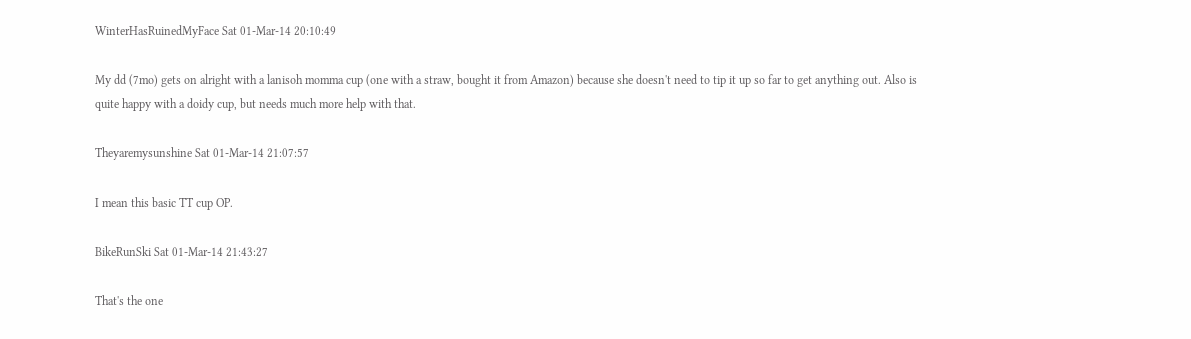WinterHasRuinedMyFace Sat 01-Mar-14 20:10:49

My dd (7mo) gets on alright with a lanisoh momma cup (one with a straw, bought it from Amazon) because she doesn't need to tip it up so far to get anything out. Also is quite happy with a doidy cup, but needs much more help with that.

Theyaremysunshine Sat 01-Mar-14 21:07:57

I mean this basic TT cup OP.

BikeRunSki Sat 01-Mar-14 21:43:27

That's the one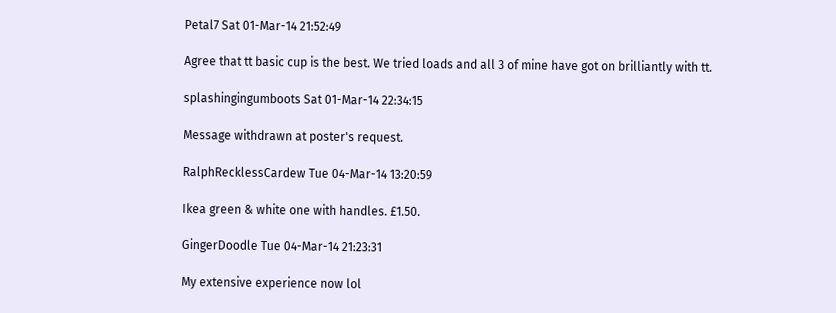Petal7 Sat 01-Mar-14 21:52:49

Agree that tt basic cup is the best. We tried loads and all 3 of mine have got on brilliantly with tt.

splashingingumboots Sat 01-Mar-14 22:34:15

Message withdrawn at poster's request.

RalphRecklessCardew Tue 04-Mar-14 13:20:59

Ikea green & white one with handles. £1.50.

GingerDoodle Tue 04-Mar-14 21:23:31

My extensive experience now lol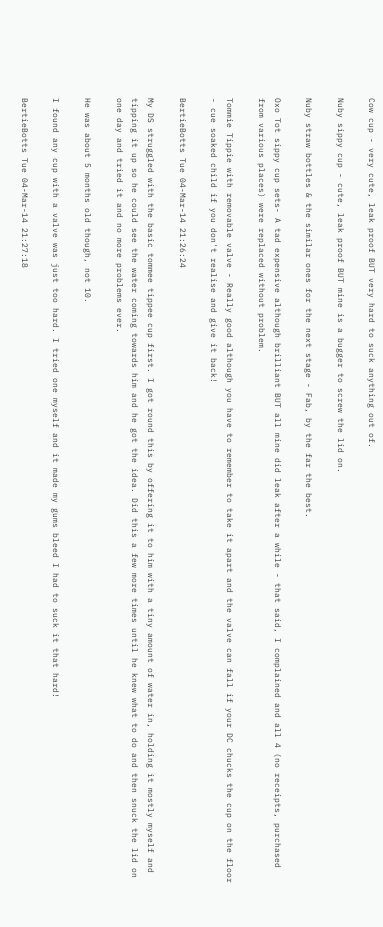Cow cup - very cute, leak proof BUT very hard to suck anything out of.

Nuby sippy cup - cute, leak proof BUT mine is a bugger to screw the lid on.

Nuby straw bottles & the similar ones for the next stage - Fab, by the far the best.

Oxo Tot sippy cup sets- A tad expensive although brilliant BUT all mine did leak after a while - that said, I complained and all 4 (no receipts, purchased from various places) were replaced without problem.

Tommie Tippie with removable valve - Really good although you have to remember to take it apart and the valve can fall if your DC chucks the cup on the floor - cue soaked child if you don't realise and give it back!

BertieBotts Tue 04-Mar-14 21:26:24

My DS struggled with the basic tommee tippee cup first. I got round this by offering it to him with a tiny amount of water in, holding it mostly myself and tipping it up so he could see the water coming towards him and he got the idea. Did this a few more times until he knew what to do and then snuck the lid on one day and tried it and no more problems ever.

He was about 5 months old though, not 10.

I found any cup with a valve was just too hard. I tried one myself and it made my gums bleed I had to suck it that hard!

BertieBotts Tue 04-Mar-14 21:27:18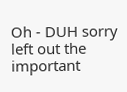Oh - DUH sorry left out the important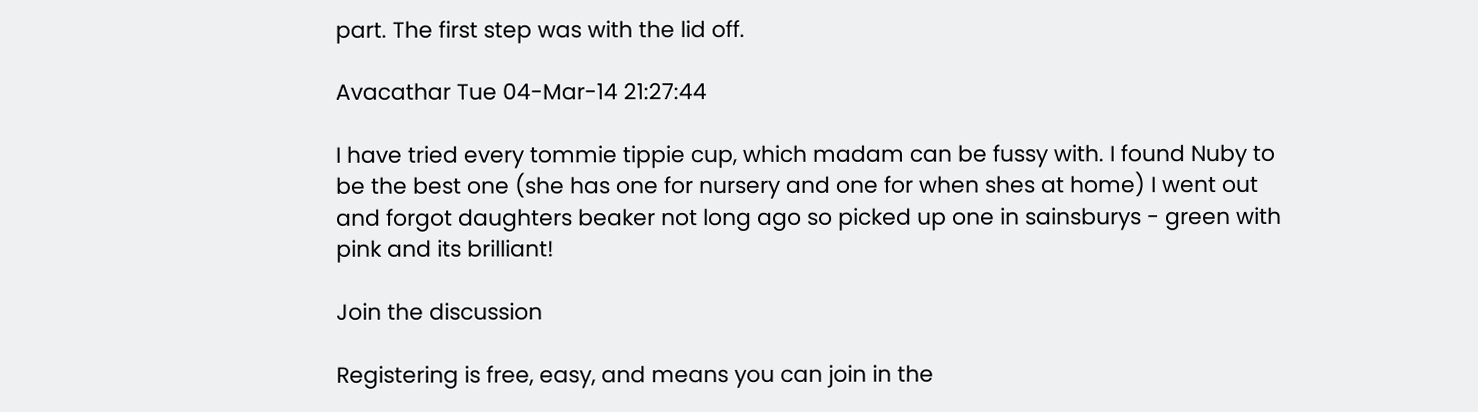part. The first step was with the lid off.

Avacathar Tue 04-Mar-14 21:27:44

I have tried every tommie tippie cup, which madam can be fussy with. I found Nuby to be the best one (she has one for nursery and one for when shes at home) I went out and forgot daughters beaker not long ago so picked up one in sainsburys - green with pink and its brilliant!

Join the discussion

Registering is free, easy, and means you can join in the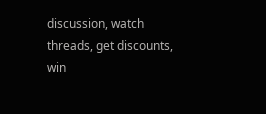discussion, watch threads, get discounts, win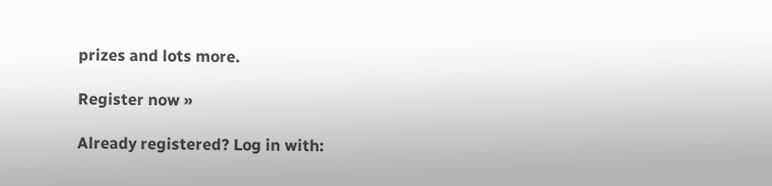prizes and lots more.

Register now »

Already registered? Log in with: